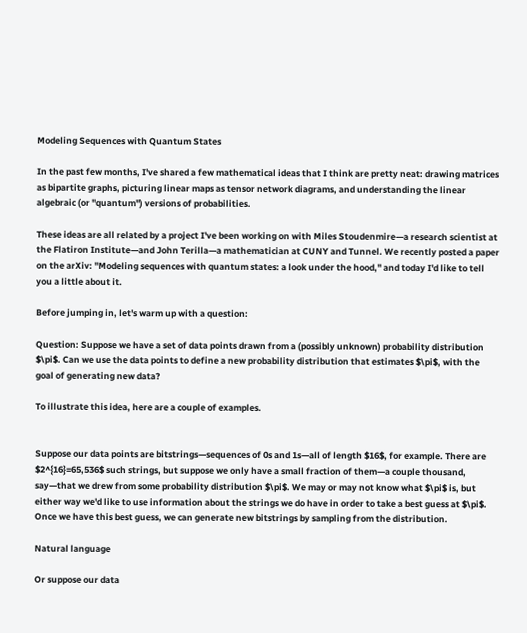Modeling Sequences with Quantum States

In the past few months, I've shared a few mathematical ideas that I think are pretty neat: drawing matrices as bipartite graphs, picturing linear maps as tensor network diagrams, and understanding the linear algebraic (or "quantum") versions of probabilities.

These ideas are all related by a project I've been working on with Miles Stoudenmire—a research scientist at the Flatiron Institute—and John Terilla—a mathematician at CUNY and Tunnel. We recently posted a paper on the arXiv: "Modeling sequences with quantum states: a look under the hood," and today I'd like to tell you a little about it.

Before jumping in, let's warm up with a question:

Question: Suppose we have a set of data points drawn from a (possibly unknown) probability distribution $\pi$. Can we use the data points to define a new probability distribution that estimates $\pi$, with the goal of generating new data?

To illustrate this idea, here are a couple of examples.


Suppose our data points are bitstrings—sequences of 0s and 1s—all of length $16$, for example. There are $2^{16}=65,536$ such strings, but suppose we only have a small fraction of them—a couple thousand, say—that we drew from some probability distribution $\pi$. We may or may not know what $\pi$ is, but either way we'd like to use information about the strings we do have in order to take a best guess at $\pi$. Once we have this best guess, we can generate new bitstrings by sampling from the distribution.

Natural language

Or suppose our data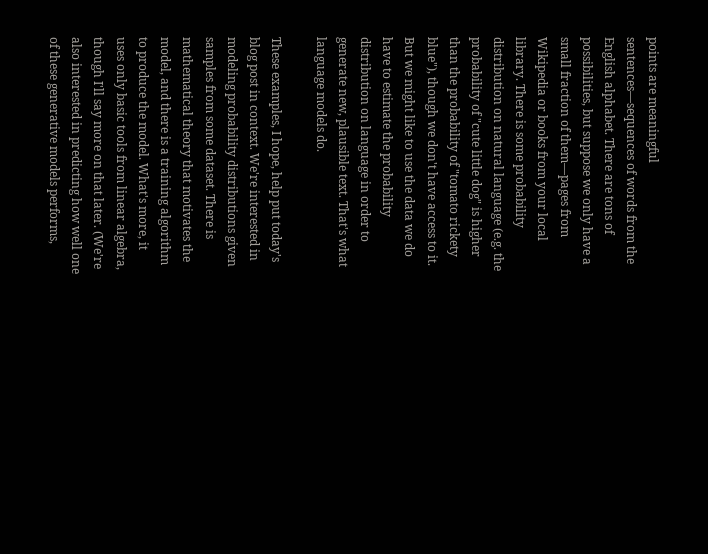points are meaningful sentences—sequences of words from the English alphabet. There are tons of possibilities, but suppose we only have a small fraction of them—pages from Wikipedia or books from your local library. There is some probability distribution on natural language (e.g. the probability of "cute little dog" is higher than the probability of "tomato rickety blue"), though we don't have access to it. But we might like to use the data we do have to estimate the probability distribution on language in order to generate new, plausible text. That's what language models do.

These examples, I hope, help put today's blog post in context. We're interested in modeling probability distributions given samples from some dataset. There is mathematical theory that motivates the model, and there is a training algorithm to produce the model. What's more, it uses only basic tools from linear algebra, though I'll say more on that later. (We're also interested in predicting how well one of these generative models performs,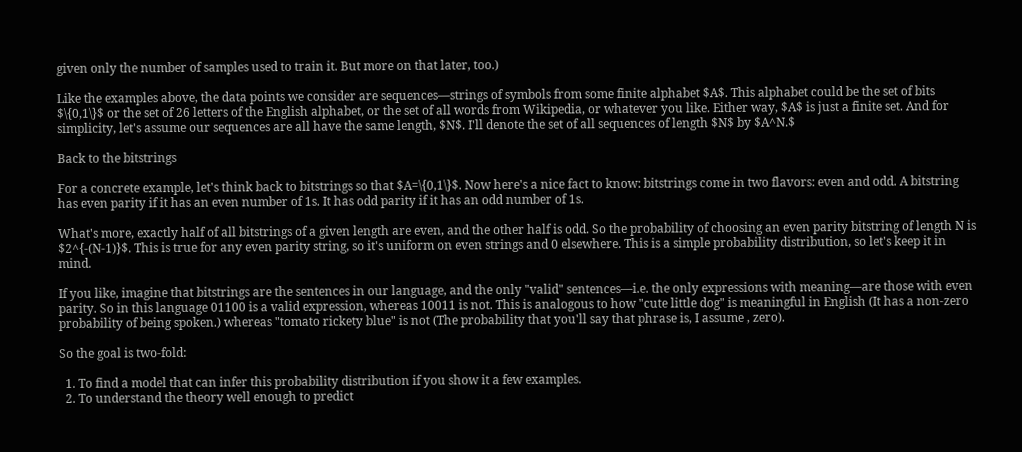given only the number of samples used to train it. But more on that later, too.)

Like the examples above, the data points we consider are sequences—strings of symbols from some finite alphabet $A$. This alphabet could be the set of bits $\{0,1\}$ or the set of 26 letters of the English alphabet, or the set of all words from Wikipedia, or whatever you like. Either way, $A$ is just a finite set. And for simplicity, let's assume our sequences are all have the same length, $N$. I'll denote the set of all sequences of length $N$ by $A^N.$

Back to the bitstrings

For a concrete example, let's think back to bitstrings so that $A=\{0,1\}$. Now here's a nice fact to know: bitstrings come in two flavors: even and odd. A bitstring has even parity if it has an even number of 1s. It has odd parity if it has an odd number of 1s.

What's more, exactly half of all bitstrings of a given length are even, and the other half is odd. So the probability of choosing an even parity bitstring of length N is $2^{-(N-1)}$. This is true for any even parity string, so it's uniform on even strings and 0 elsewhere. This is a simple probability distribution, so let's keep it in mind.

If you like, imagine that bitstrings are the sentences in our language, and the only "valid" sentences—i.e. the only expressions with meaning—are those with even parity. So in this language 01100 is a valid expression, whereas 10011 is not. This is analogous to how "cute little dog" is meaningful in English (It has a non-zero probability of being spoken.) whereas "tomato rickety blue" is not (The probability that you'll say that phrase is, I assume , zero).

So the goal is two-fold:

  1. To find a model that can infer this probability distribution if you show it a few examples.
  2. To understand the theory well enough to predict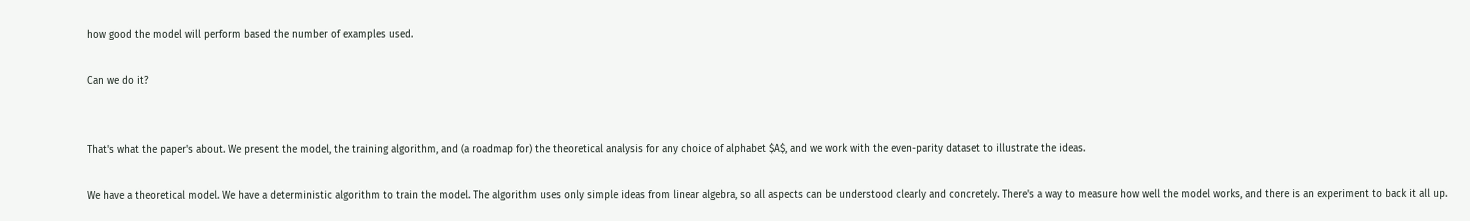how good the model will perform based the number of examples used.

Can we do it?


That's what the paper's about. We present the model, the training algorithm, and (a roadmap for) the theoretical analysis for any choice of alphabet $A$, and we work with the even-parity dataset to illustrate the ideas.

We have a theoretical model. We have a deterministic algorithm to train the model. The algorithm uses only simple ideas from linear algebra, so all aspects can be understood clearly and concretely. There's a way to measure how well the model works, and there is an experiment to back it all up.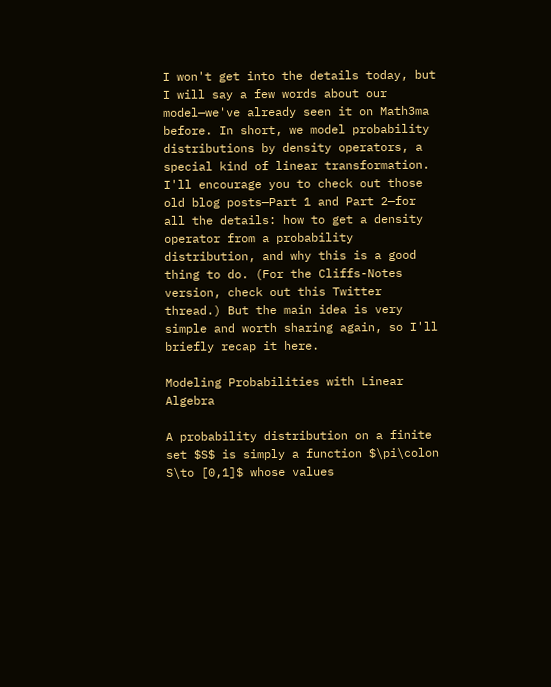I won't get into the details today, but I will say a few words about our model—we've already seen it on Math3ma before. In short, we model probability distributions by density operators, a special kind of linear transformation. I'll encourage you to check out those old blog posts—Part 1 and Part 2—for all the details: how to get a density operator from a probability distribution, and why this is a good thing to do. (For the Cliffs-Notes version, check out this Twitter thread.) But the main idea is very simple and worth sharing again, so I'll briefly recap it here.

Modeling Probabilities with Linear Algebra

A probability distribution on a finite set $S$ is simply a function $\pi\colon S\to [0,1]$ whose values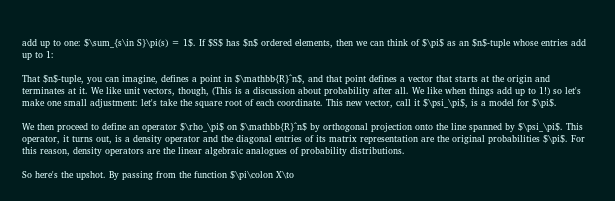add up to one: $\sum_{s\in S}\pi(s) = 1$. If $S$ has $n$ ordered elements, then we can think of $\pi$ as an $n$-tuple whose entries add up to 1:

That $n$-tuple, you can imagine, defines a point in $\mathbb{R}^n$, and that point defines a vector that starts at the origin and terminates at it. We like unit vectors, though, (This is a discussion about probability after all. We like when things add up to 1!) so let's make one small adjustment: let's take the square root of each coordinate. This new vector, call it $\psi_\pi$, is a model for $\pi$.

We then proceed to define an operator $\rho_\pi$ on $\mathbb{R}^n$ by orthogonal projection onto the line spanned by $\psi_\pi$. This operator, it turns out, is a density operator and the diagonal entries of its matrix representation are the original probabilities $\pi$. For this reason, density operators are the linear algebraic analogues of probability distributions.

So here's the upshot. By passing from the function $\pi\colon X\to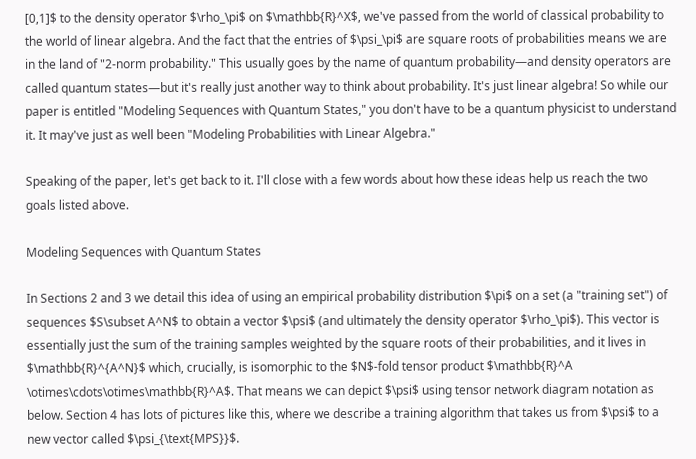[0,1]$ to the density operator $\rho_\pi$ on $\mathbb{R}^X$, we've passed from the world of classical probability to the world of linear algebra. And the fact that the entries of $\psi_\pi$ are square roots of probabilities means we are in the land of "2-norm probability." This usually goes by the name of quantum probability—and density operators are called quantum states—but it's really just another way to think about probability. It's just linear algebra! So while our paper is entitled "Modeling Sequences with Quantum States," you don't have to be a quantum physicist to understand it. It may've just as well been "Modeling Probabilities with Linear Algebra."

Speaking of the paper, let's get back to it. I'll close with a few words about how these ideas help us reach the two goals listed above.

Modeling Sequences with Quantum States

In Sections 2 and 3 we detail this idea of using an empirical probability distribution $\pi$ on a set (a "training set") of sequences $S\subset A^N$ to obtain a vector $\psi$ (and ultimately the density operator $\rho_\pi$). This vector is essentially just the sum of the training samples weighted by the square roots of their probabilities, and it lives in $\mathbb{R}^{A^N}$ which, crucially, is isomorphic to the $N$-fold tensor product $\mathbb{R}^A \otimes\cdots\otimes\mathbb{R}^A$. That means we can depict $\psi$ using tensor network diagram notation as below. Section 4 has lots of pictures like this, where we describe a training algorithm that takes us from $\psi$ to a new vector called $\psi_{\text{MPS}}$.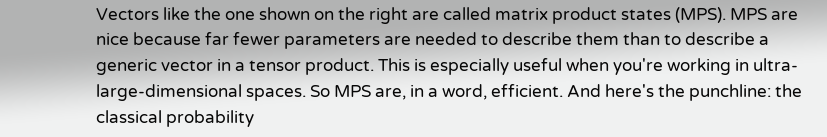Vectors like the one shown on the right are called matrix product states (MPS). MPS are nice because far fewer parameters are needed to describe them than to describe a generic vector in a tensor product. This is especially useful when you're working in ultra-large-dimensional spaces. So MPS are, in a word, efficient. And here's the punchline: the classical probability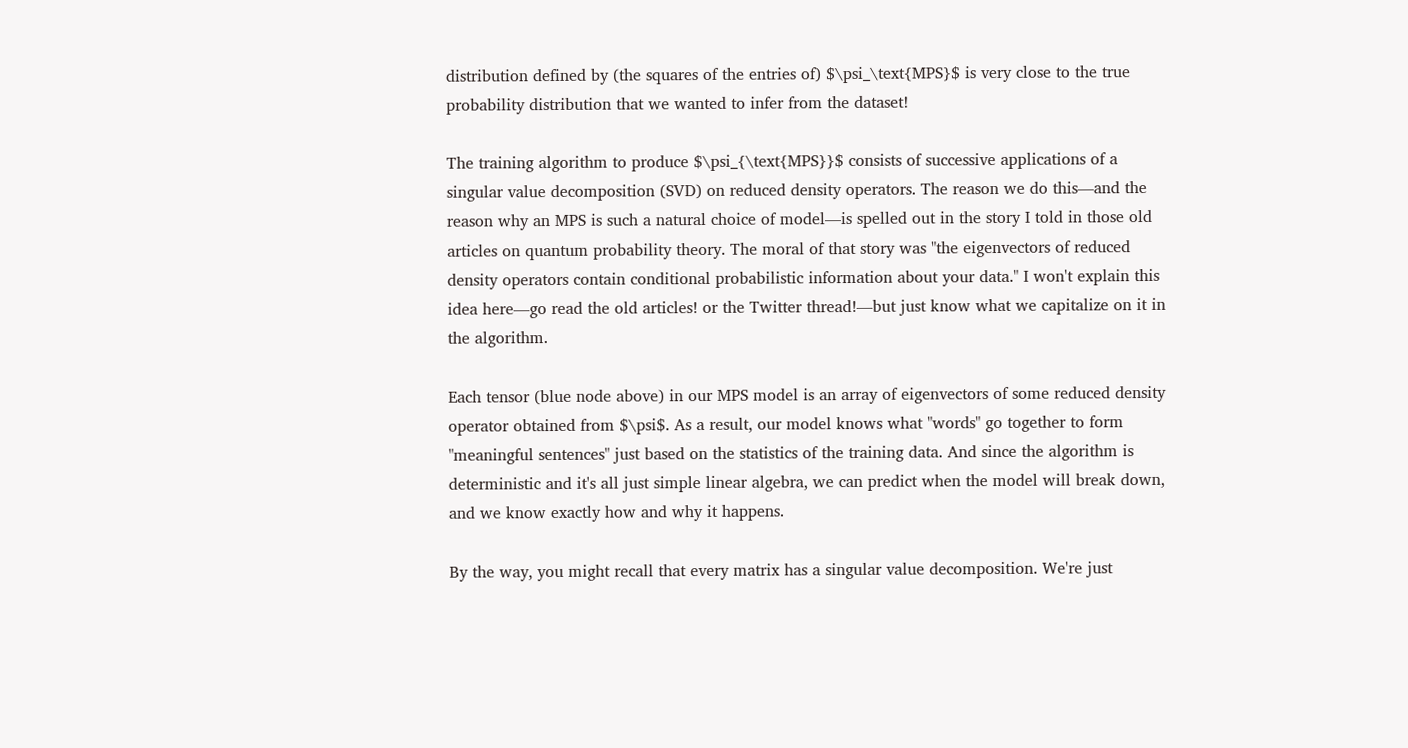distribution defined by (the squares of the entries of) $\psi_\text{MPS}$ is very close to the true probability distribution that we wanted to infer from the dataset!

The training algorithm to produce $\psi_{\text{MPS}}$ consists of successive applications of a singular value decomposition (SVD) on reduced density operators. The reason we do this—and the reason why an MPS is such a natural choice of model—is spelled out in the story I told in those old articles on quantum probability theory. The moral of that story was "the eigenvectors of reduced density operators contain conditional probabilistic information about your data." I won't explain this idea here—go read the old articles! or the Twitter thread!—but just know what we capitalize on it in the algorithm.

Each tensor (blue node above) in our MPS model is an array of eigenvectors of some reduced density operator obtained from $\psi$. As a result, our model knows what "words" go together to form "meaningful sentences" just based on the statistics of the training data. And since the algorithm is deterministic and it's all just simple linear algebra, we can predict when the model will break down, and we know exactly how and why it happens.

By the way, you might recall that every matrix has a singular value decomposition. We're just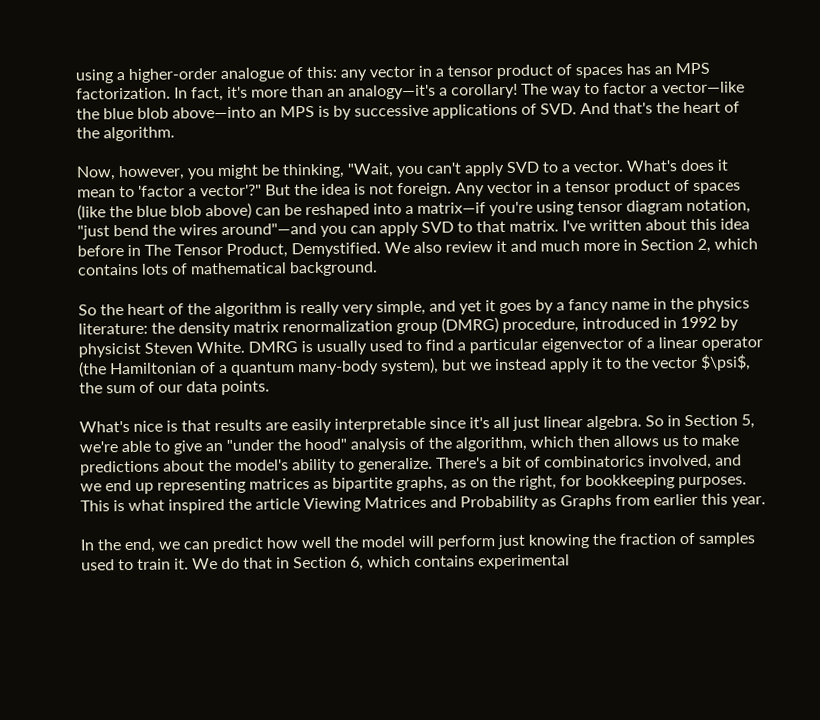using a higher-order analogue of this: any vector in a tensor product of spaces has an MPS factorization. In fact, it's more than an analogy—it's a corollary! The way to factor a vector—like the blue blob above—into an MPS is by successive applications of SVD. And that's the heart of the algorithm.

Now, however, you might be thinking, "Wait, you can't apply SVD to a vector. What's does it mean to 'factor a vector'?" But the idea is not foreign. Any vector in a tensor product of spaces (like the blue blob above) can be reshaped into a matrix—if you're using tensor diagram notation, "just bend the wires around"—and you can apply SVD to that matrix. I've written about this idea before in The Tensor Product, Demystified. We also review it and much more in Section 2, which contains lots of mathematical background.

So the heart of the algorithm is really very simple, and yet it goes by a fancy name in the physics literature: the density matrix renormalization group (DMRG) procedure, introduced in 1992 by physicist Steven White. DMRG is usually used to find a particular eigenvector of a linear operator (the Hamiltonian of a quantum many-body system), but we instead apply it to the vector $\psi$, the sum of our data points.

What's nice is that results are easily interpretable since it's all just linear algebra. So in Section 5, we're able to give an "under the hood" analysis of the algorithm, which then allows us to make predictions about the model's ability to generalize. There's a bit of combinatorics involved, and we end up representing matrices as bipartite graphs, as on the right, for bookkeeping purposes. This is what inspired the article Viewing Matrices and Probability as Graphs from earlier this year.

In the end, we can predict how well the model will perform just knowing the fraction of samples used to train it. We do that in Section 6, which contains experimental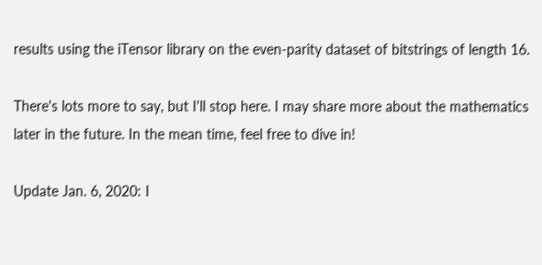results using the iTensor library on the even-parity dataset of bitstrings of length 16.

There's lots more to say, but I'll stop here. I may share more about the mathematics later in the future. In the mean time, feel free to dive in!

Update Jan. 6, 2020: I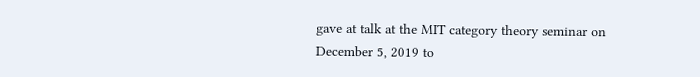gave at talk at the MIT category theory seminar on December 5, 2019 to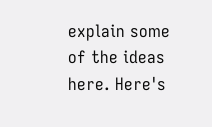explain some of the ideas here. Here's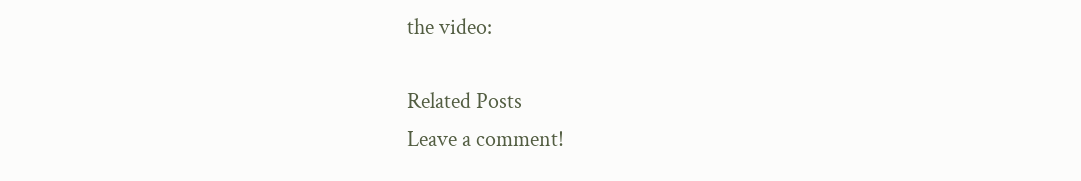the video:

Related Posts
Leave a comment!